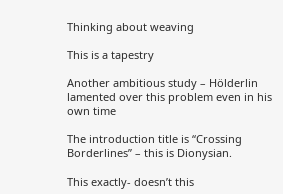Thinking about weaving

This is a tapestry

Another ambitious study – Hölderlin lamented over this problem even in his own time

The introduction title is “Crossing Borderlines” – this is Dionysian.

This exactly- doesn’t this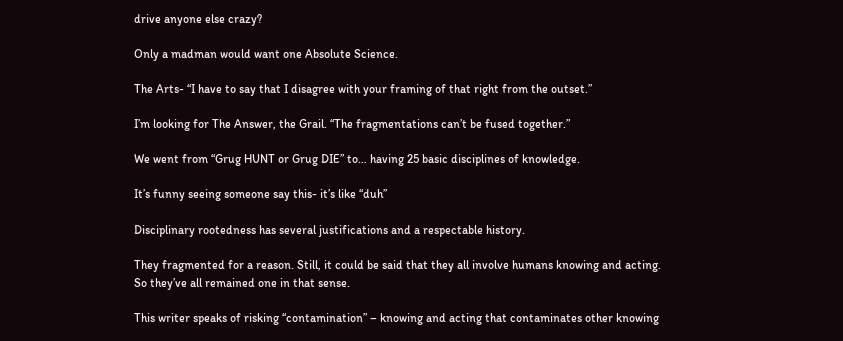drive anyone else crazy?

Only a madman would want one Absolute Science.

The Arts- “I have to say that I disagree with your framing of that right from the outset.”

I’m looking for The Answer, the Grail. “The fragmentations can’t be fused together.”

We went from “Grug HUNT or Grug DIE” to… having 25 basic disciplines of knowledge.

It’s funny seeing someone say this- it’s like “duh”

Disciplinary rootedness has several justifications and a respectable history.

They fragmented for a reason. Still, it could be said that they all involve humans knowing and acting. So they’ve all remained one in that sense.

This writer speaks of risking “contamination” – knowing and acting that contaminates other knowing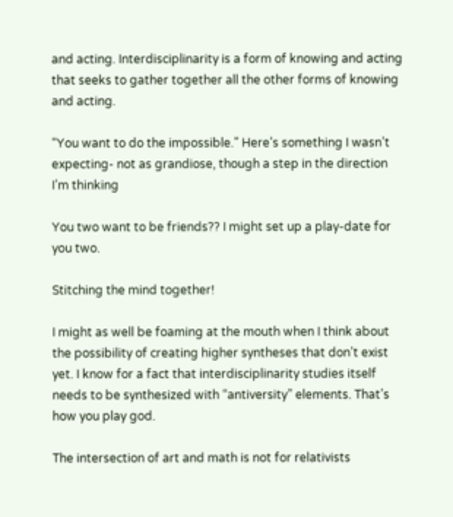and acting. Interdisciplinarity is a form of knowing and acting that seeks to gather together all the other forms of knowing and acting.

“You want to do the impossible.” Here’s something I wasn’t expecting- not as grandiose, though a step in the direction I’m thinking

You two want to be friends?? I might set up a play-date for you two.

Stitching the mind together!

I might as well be foaming at the mouth when I think about the possibility of creating higher syntheses that don’t exist yet. I know for a fact that interdisciplinarity studies itself needs to be synthesized with “antiversity” elements. That’s how you play god.

The intersection of art and math is not for relativists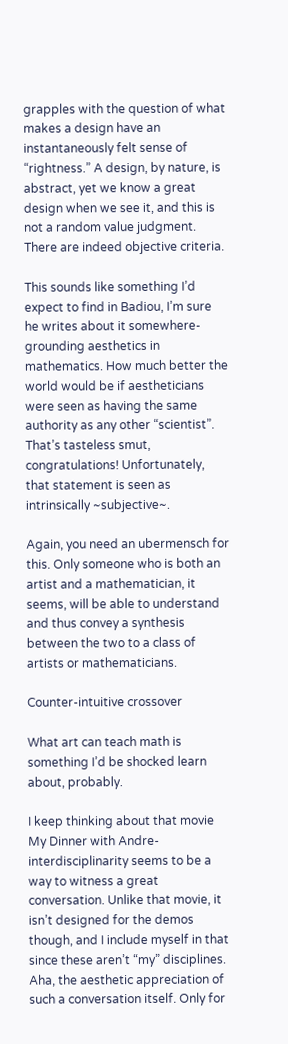grapples with the question of what makes a design have an instantaneously felt sense of “rightness.” A design, by nature, is abstract, yet we know a great design when we see it, and this is not a random value judgment. There are indeed objective criteria.

This sounds like something I’d expect to find in Badiou, I’m sure he writes about it somewhere- grounding aesthetics in mathematics. How much better the world would be if aestheticians were seen as having the same authority as any other “scientist”. That’s tasteless smut, congratulations! Unfortunately, that statement is seen as intrinsically ~subjective~.

Again, you need an ubermensch for this. Only someone who is both an artist and a mathematician, it seems, will be able to understand and thus convey a synthesis between the two to a class of artists or mathematicians.

Counter-intuitive crossover

What art can teach math is something I’d be shocked learn about, probably.

I keep thinking about that movie My Dinner with Andre- interdisciplinarity seems to be a way to witness a great conversation. Unlike that movie, it isn’t designed for the demos though, and I include myself in that since these aren’t “my” disciplines. Aha, the aesthetic appreciation of such a conversation itself. Only for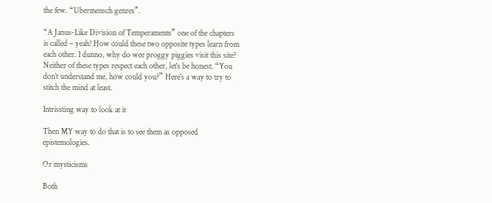the few. “Ubermensch genres”.

“A Janus-Like Division of Temperaments” one of the chapters is called – yeah! How could these two opposite types learn from each other. I dunno, why do wee proggy piggies visit this site? Neither of these types respect each other, let’s be honest. “You don’t understand me, how could you?” Here’s a way to try to stitch the mind at least.

Intrissting way to look at it

Then MY way to do that is to see them as opposed epistemologies.

Or mysticisms

Both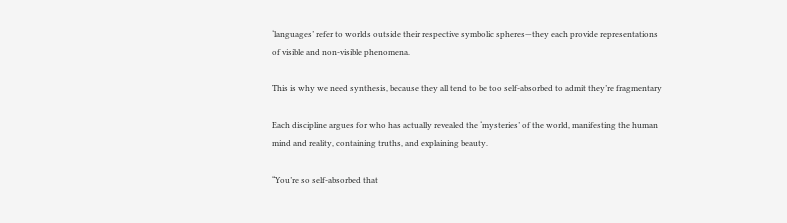‘languages’ refer to worlds outside their respective symbolic spheres—they each provide representations of visible and non-visible phenomena.

This is why we need synthesis, because they all tend to be too self-absorbed to admit they’re fragmentary

Each discipline argues for who has actually revealed the ‘mysteries’ of the world, manifesting the human mind and reality, containing truths, and explaining beauty.

“You’re so self-absorbed that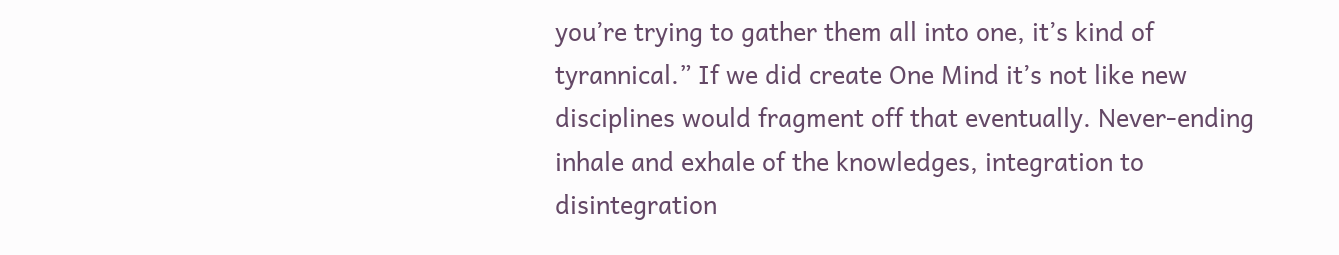you’re trying to gather them all into one, it’s kind of tyrannical.” If we did create One Mind it’s not like new disciplines would fragment off that eventually. Never-ending inhale and exhale of the knowledges, integration to disintegration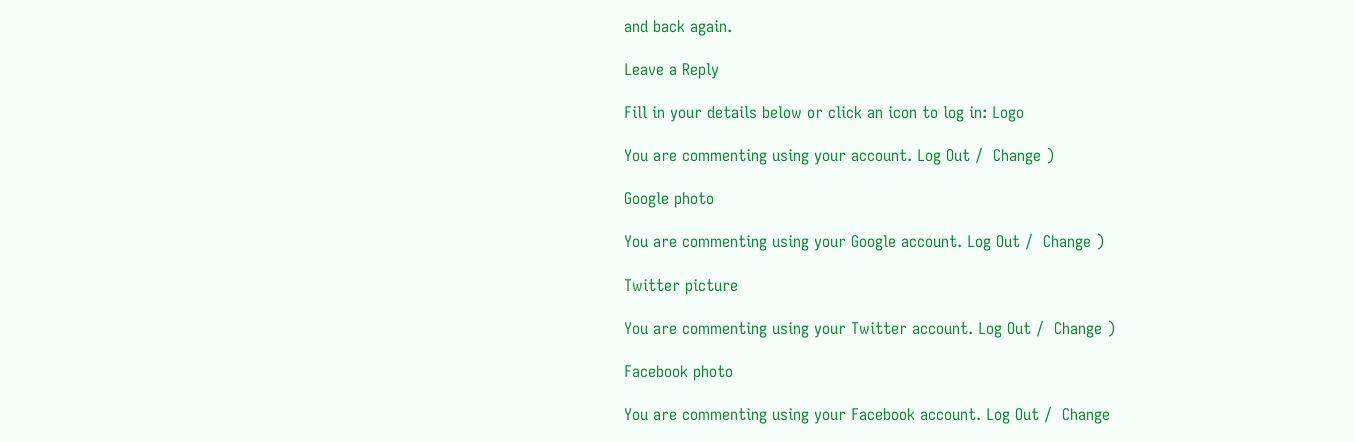and back again.

Leave a Reply

Fill in your details below or click an icon to log in: Logo

You are commenting using your account. Log Out /  Change )

Google photo

You are commenting using your Google account. Log Out /  Change )

Twitter picture

You are commenting using your Twitter account. Log Out /  Change )

Facebook photo

You are commenting using your Facebook account. Log Out /  Change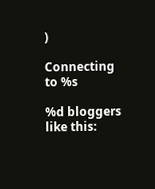)

Connecting to %s

%d bloggers like this: